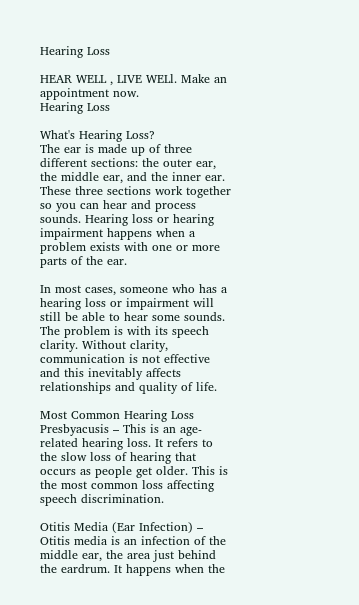Hearing Loss

HEAR WELL , LIVE WELl. Make an appointment now.
Hearing Loss

What's Hearing Loss?
The ear is made up of three different sections: the outer ear, the middle ear, and the inner ear. These three sections work together so you can hear and process sounds. Hearing loss or hearing impairment happens when a problem exists with one or more parts of the ear.

In most cases, someone who has a hearing loss or impairment will still be able to hear some sounds. The problem is with its speech clarity. Without clarity, communication is not effective and this inevitably affects relationships and quality of life.

Most Common Hearing Loss
Presbyacusis – This is an age-related hearing loss. It refers to the slow loss of hearing that occurs as people get older. This is the most common loss affecting speech discrimination.

Otitis Media (Ear Infection) – Otitis media is an infection of the middle ear, the area just behind the eardrum. It happens when the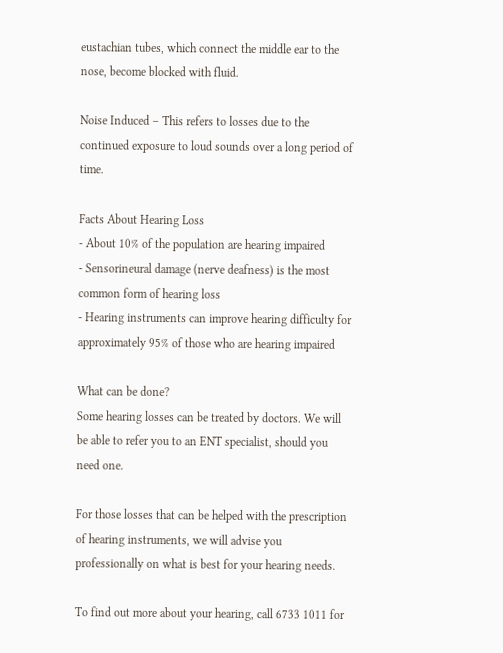eustachian tubes, which connect the middle ear to the nose, become blocked with fluid.

Noise Induced – This refers to losses due to the continued exposure to loud sounds over a long period of time.

Facts About Hearing Loss
- About 10% of the population are hearing impaired
- Sensorineural damage (nerve deafness) is the most common form of hearing loss
- Hearing instruments can improve hearing difficulty for approximately 95% of those who are hearing impaired

What can be done?
Some hearing losses can be treated by doctors. We will be able to refer you to an ENT specialist, should you need one.

For those losses that can be helped with the prescription of hearing instruments, we will advise you professionally on what is best for your hearing needs.

To find out more about your hearing, call 6733 1011 for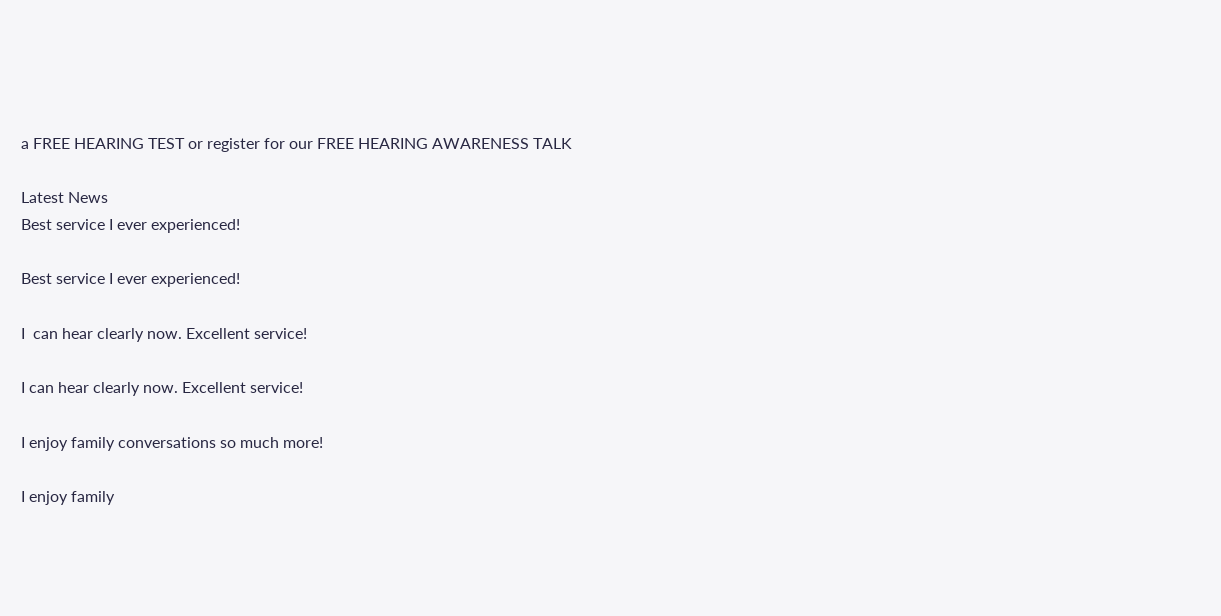a FREE HEARING TEST or register for our FREE HEARING AWARENESS TALK

Latest News
Best service I ever experienced!

Best service I ever experienced!

I  can hear clearly now. Excellent service!

I can hear clearly now. Excellent service!

I enjoy family conversations so much more!

I enjoy family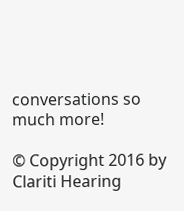conversations so much more!

© Copyright 2016 by Clariti Hearing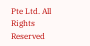Pte Ltd. All Rights Reserved